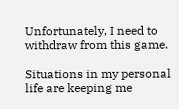Unfortunately, I need to withdraw from this game.

Situations in my personal life are keeping me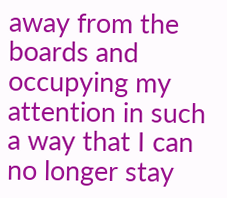away from the boards and occupying my attention in such a way that I can no longer stay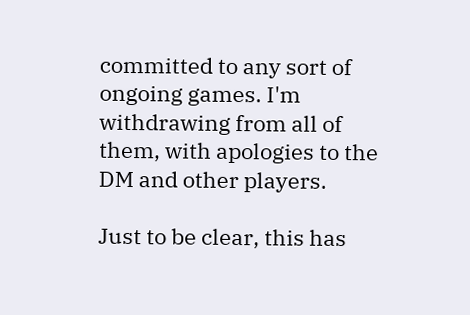committed to any sort of ongoing games. I'm withdrawing from all of them, with apologies to the DM and other players.

Just to be clear, this has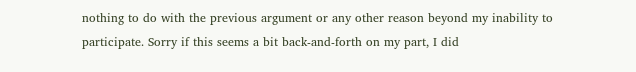nothing to do with the previous argument or any other reason beyond my inability to participate. Sorry if this seems a bit back-and-forth on my part, I did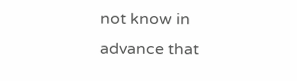not know in advance that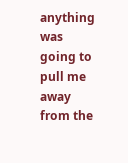anything was going to pull me away from the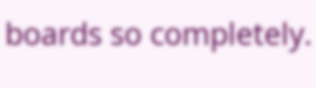boards so completely.